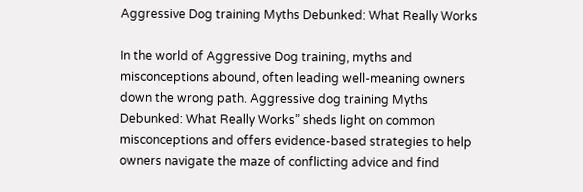Aggressive Dog training Myths Debunked: What Really Works

In the world of Aggressive Dog training, myths and misconceptions abound, often leading well-meaning owners down the wrong path. Aggressive dog training Myths Debunked: What Really Works” sheds light on common misconceptions and offers evidence-based strategies to help owners navigate the maze of conflicting advice and find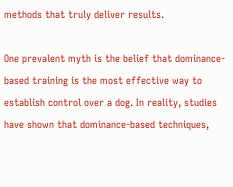methods that truly deliver results.

One prevalent myth is the belief that dominance-based training is the most effective way to establish control over a dog. In reality, studies have shown that dominance-based techniques,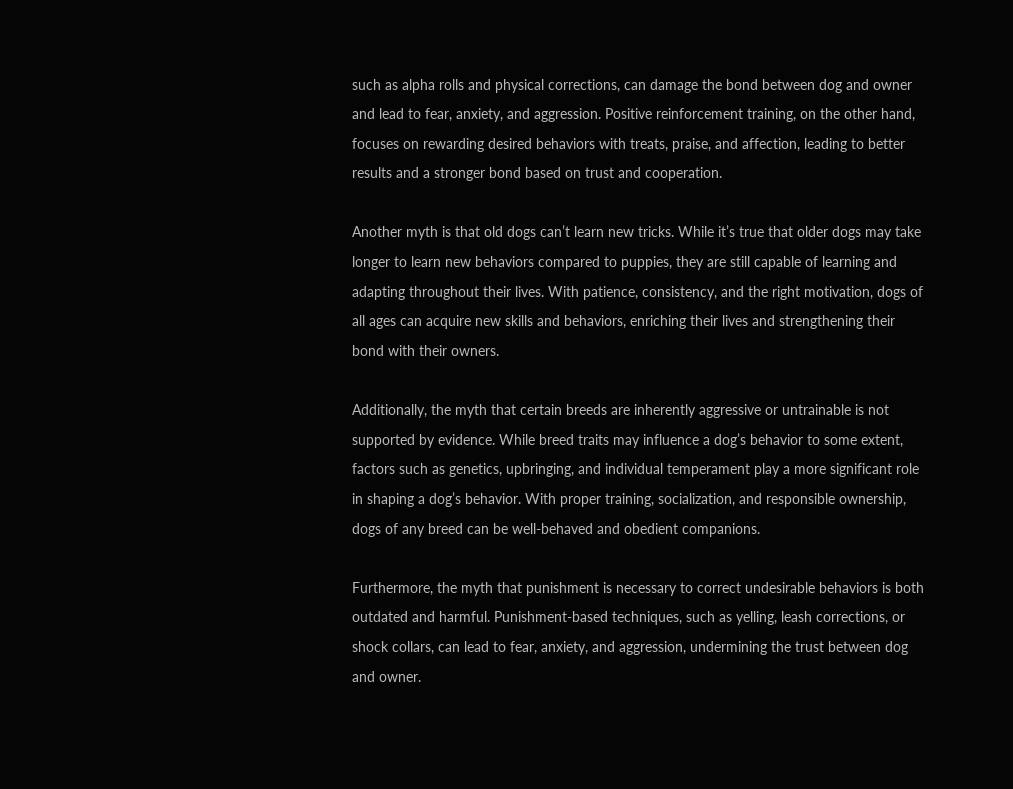such as alpha rolls and physical corrections, can damage the bond between dog and owner and lead to fear, anxiety, and aggression. Positive reinforcement training, on the other hand, focuses on rewarding desired behaviors with treats, praise, and affection, leading to better results and a stronger bond based on trust and cooperation.

Another myth is that old dogs can’t learn new tricks. While it’s true that older dogs may take longer to learn new behaviors compared to puppies, they are still capable of learning and adapting throughout their lives. With patience, consistency, and the right motivation, dogs of all ages can acquire new skills and behaviors, enriching their lives and strengthening their bond with their owners.

Additionally, the myth that certain breeds are inherently aggressive or untrainable is not supported by evidence. While breed traits may influence a dog’s behavior to some extent, factors such as genetics, upbringing, and individual temperament play a more significant role in shaping a dog’s behavior. With proper training, socialization, and responsible ownership, dogs of any breed can be well-behaved and obedient companions.

Furthermore, the myth that punishment is necessary to correct undesirable behaviors is both outdated and harmful. Punishment-based techniques, such as yelling, leash corrections, or shock collars, can lead to fear, anxiety, and aggression, undermining the trust between dog and owner.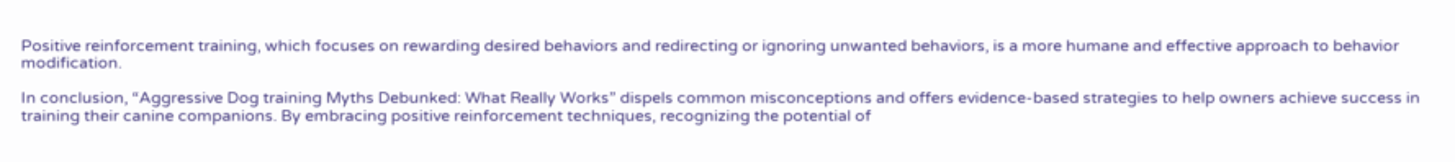Positive reinforcement training, which focuses on rewarding desired behaviors and redirecting or ignoring unwanted behaviors, is a more humane and effective approach to behavior modification.

In conclusion, “Aggressive Dog training Myths Debunked: What Really Works” dispels common misconceptions and offers evidence-based strategies to help owners achieve success in training their canine companions. By embracing positive reinforcement techniques, recognizing the potential of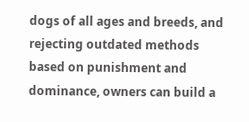dogs of all ages and breeds, and rejecting outdated methods based on punishment and dominance, owners can build a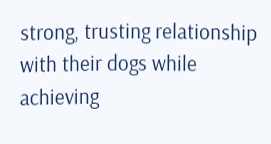strong, trusting relationship with their dogs while achieving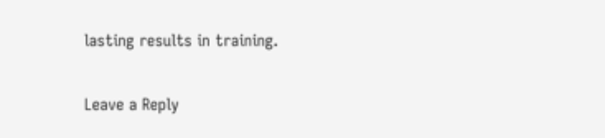lasting results in training.

Leave a Reply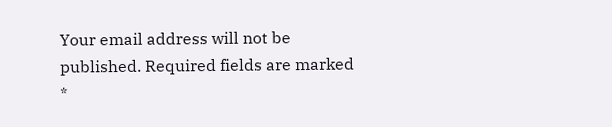Your email address will not be published. Required fields are marked *